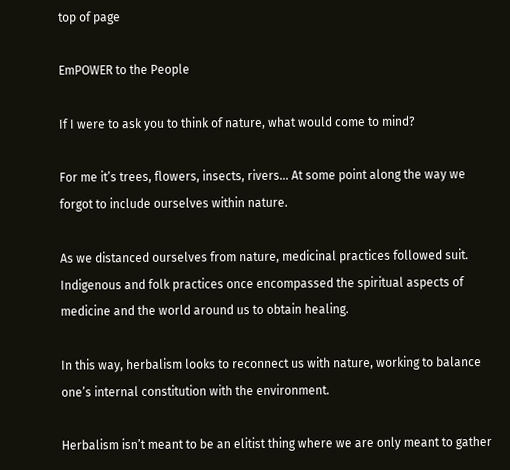top of page

EmPOWER to the People

If I were to ask you to think of nature, what would come to mind?

For me it’s trees, flowers, insects, rivers... At some point along the way we forgot to include ourselves within nature.

As we distanced ourselves from nature, medicinal practices followed suit. Indigenous and folk practices once encompassed the spiritual aspects of medicine and the world around us to obtain healing.

In this way, herbalism looks to reconnect us with nature, working to balance one’s internal constitution with the environment.

Herbalism isn’t meant to be an elitist thing where we are only meant to gather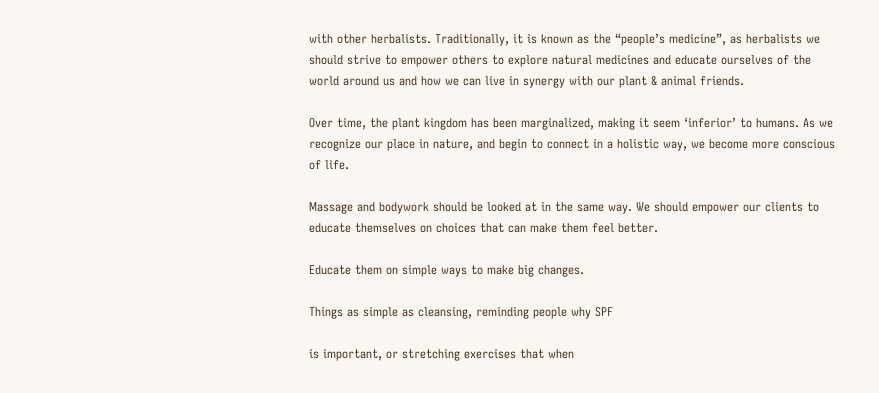with other herbalists. Traditionally, it is known as the “people’s medicine”, as herbalists we should strive to empower others to explore natural medicines and educate ourselves of the world around us and how we can live in synergy with our plant & animal friends.

Over time, the plant kingdom has been marginalized, making it seem ‘inferior’ to humans. As we recognize our place in nature, and begin to connect in a holistic way, we become more conscious of life.

Massage and bodywork should be looked at in the same way. We should empower our clients to educate themselves on choices that can make them feel better.

Educate them on simple ways to make big changes.

Things as simple as cleansing, reminding people why SPF

is important, or stretching exercises that when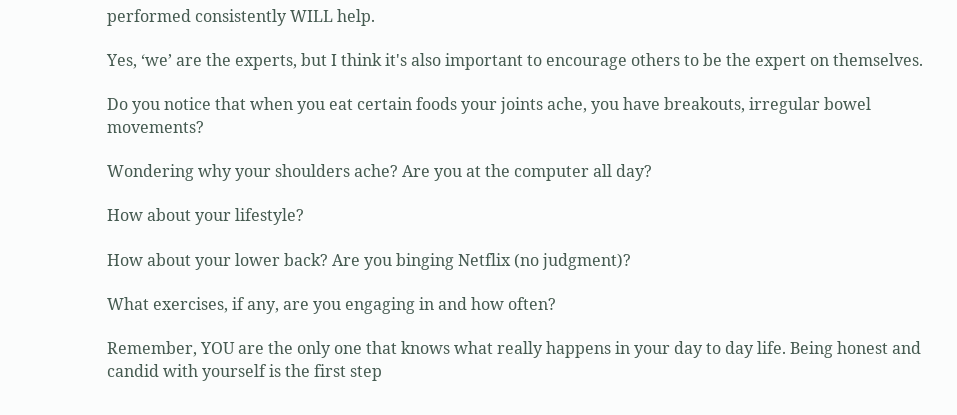performed consistently WILL help.

Yes, ‘we’ are the experts, but I think it's also important to encourage others to be the expert on themselves.

Do you notice that when you eat certain foods your joints ache, you have breakouts, irregular bowel movements?

Wondering why your shoulders ache? Are you at the computer all day?

How about your lifestyle?

How about your lower back? Are you binging Netflix (no judgment)?

What exercises, if any, are you engaging in and how often?

Remember, YOU are the only one that knows what really happens in your day to day life. Being honest and candid with yourself is the first step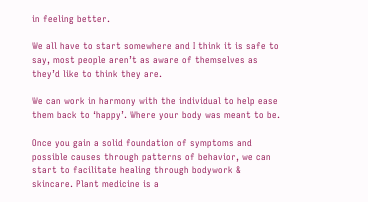in feeling better.

We all have to start somewhere and I think it is safe to say, most people aren’t as aware of themselves as they’d like to think they are.

We can work in harmony with the individual to help ease them back to ‘happy’. Where your body was meant to be.

Once you gain a solid foundation of symptoms and possible causes through patterns of behavior, we can start to facilitate healing through bodywork & skincare. Plant medicine is a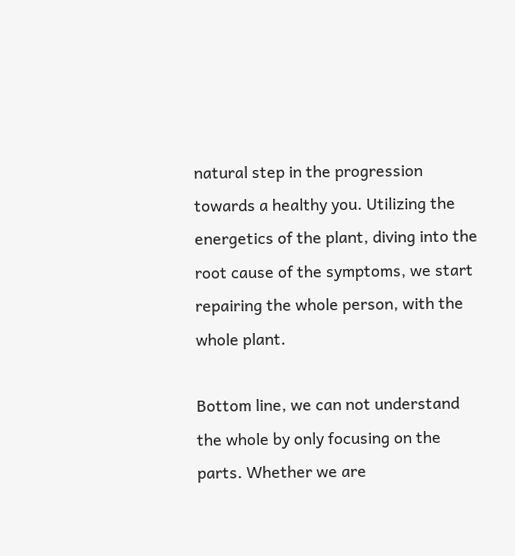natural step in the progression towards a healthy you. Utilizing the energetics of the plant, diving into the root cause of the symptoms, we start repairing the whole person, with the whole plant.

Bottom line, we can not understand the whole by only focusing on the parts. Whether we are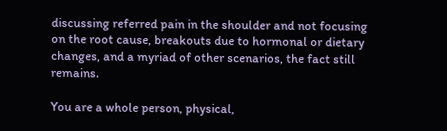discussing referred pain in the shoulder and not focusing on the root cause, breakouts due to hormonal or dietary changes, and a myriad of other scenarios, the fact still remains.

You are a whole person, physical,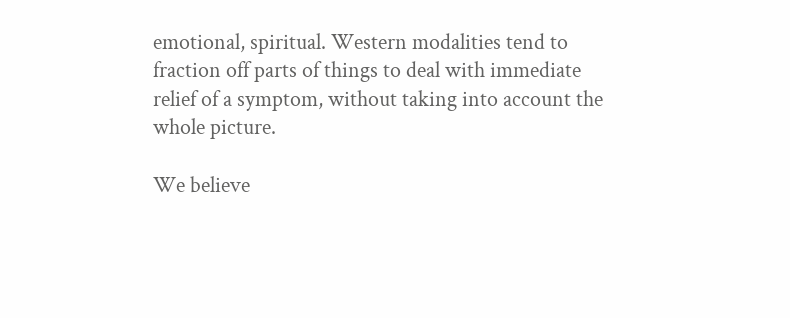emotional, spiritual. Western modalities tend to fraction off parts of things to deal with immediate relief of a symptom, without taking into account the whole picture.

We believe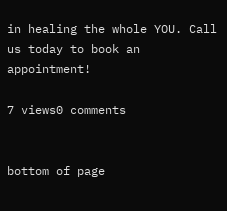in healing the whole YOU. Call us today to book an appointment!

7 views0 comments


bottom of page